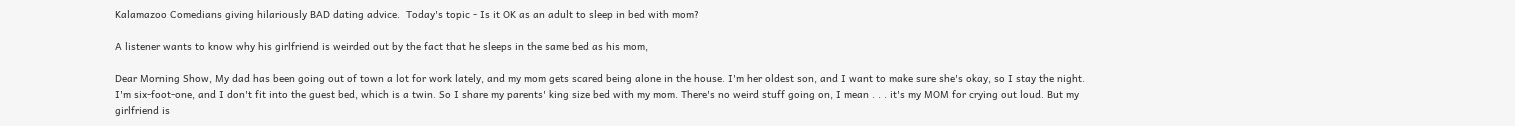Kalamazoo Comedians giving hilariously BAD dating advice.  Today's topic - Is it OK as an adult to sleep in bed with mom?

A listener wants to know why his girlfriend is weirded out by the fact that he sleeps in the same bed as his mom,

Dear Morning Show, My dad has been going out of town a lot for work lately, and my mom gets scared being alone in the house. I'm her oldest son, and I want to make sure she's okay, so I stay the night. I'm six-foot-one, and I don't fit into the guest bed, which is a twin. So I share my parents' king size bed with my mom. There's no weird stuff going on, I mean . . . it's my MOM for crying out loud. But my girlfriend is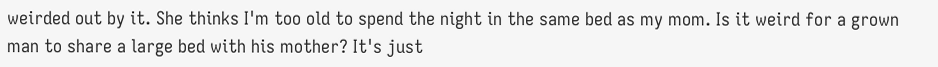weirded out by it. She thinks I'm too old to spend the night in the same bed as my mom. Is it weird for a grown man to share a large bed with his mother? It's just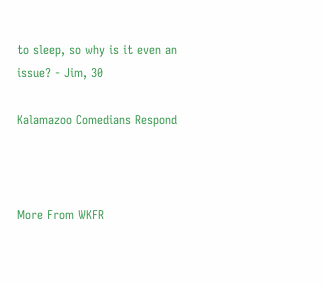to sleep, so why is it even an issue? - Jim, 30

Kalamazoo Comedians Respond



More From WKFR